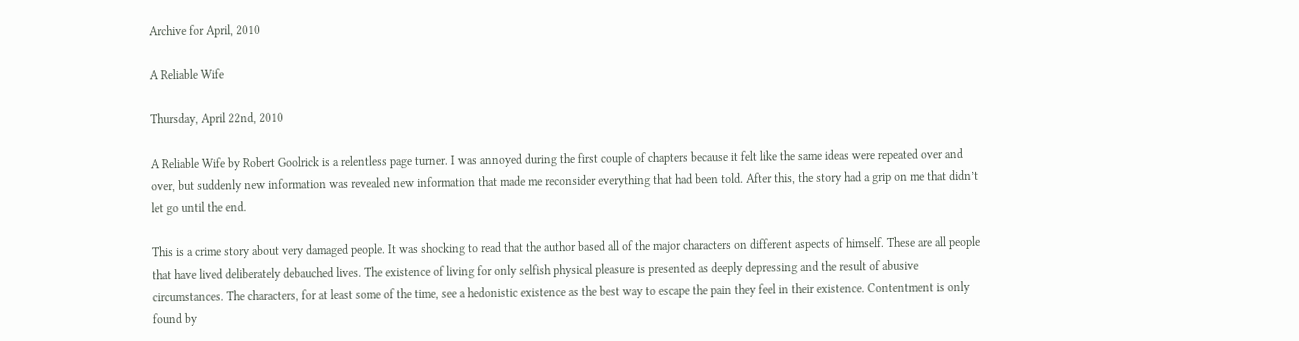Archive for April, 2010

A Reliable Wife

Thursday, April 22nd, 2010

A Reliable Wife by Robert Goolrick is a relentless page turner. I was annoyed during the first couple of chapters because it felt like the same ideas were repeated over and over, but suddenly new information was revealed new information that made me reconsider everything that had been told. After this, the story had a grip on me that didn’t let go until the end.

This is a crime story about very damaged people. It was shocking to read that the author based all of the major characters on different aspects of himself. These are all people that have lived deliberately debauched lives. The existence of living for only selfish physical pleasure is presented as deeply depressing and the result of abusive circumstances. The characters, for at least some of the time, see a hedonistic existence as the best way to escape the pain they feel in their existence. Contentment is only found by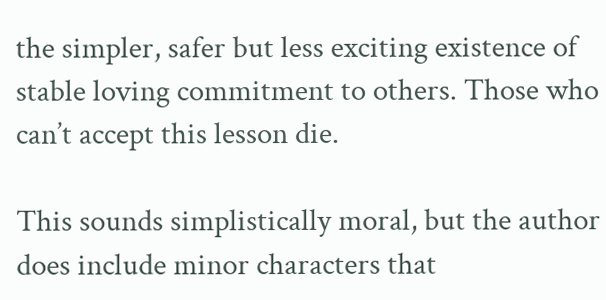the simpler, safer but less exciting existence of stable loving commitment to others. Those who can’t accept this lesson die.

This sounds simplistically moral, but the author does include minor characters that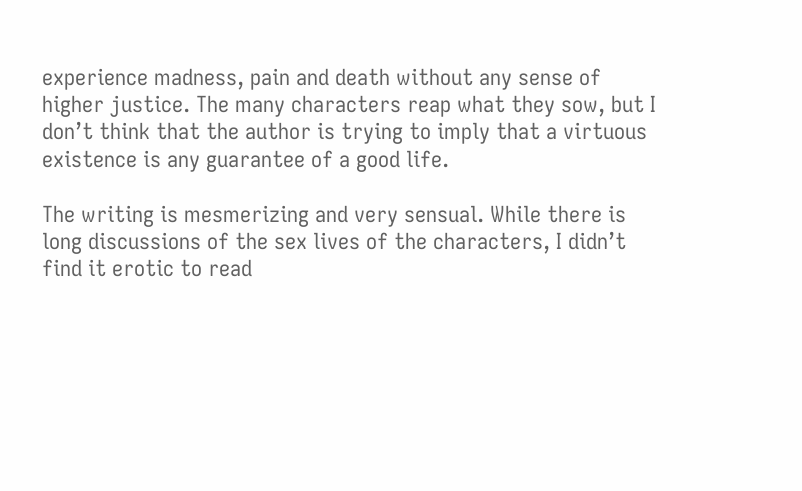experience madness, pain and death without any sense of higher justice. The many characters reap what they sow, but I don’t think that the author is trying to imply that a virtuous existence is any guarantee of a good life.

The writing is mesmerizing and very sensual. While there is long discussions of the sex lives of the characters, I didn’t find it erotic to read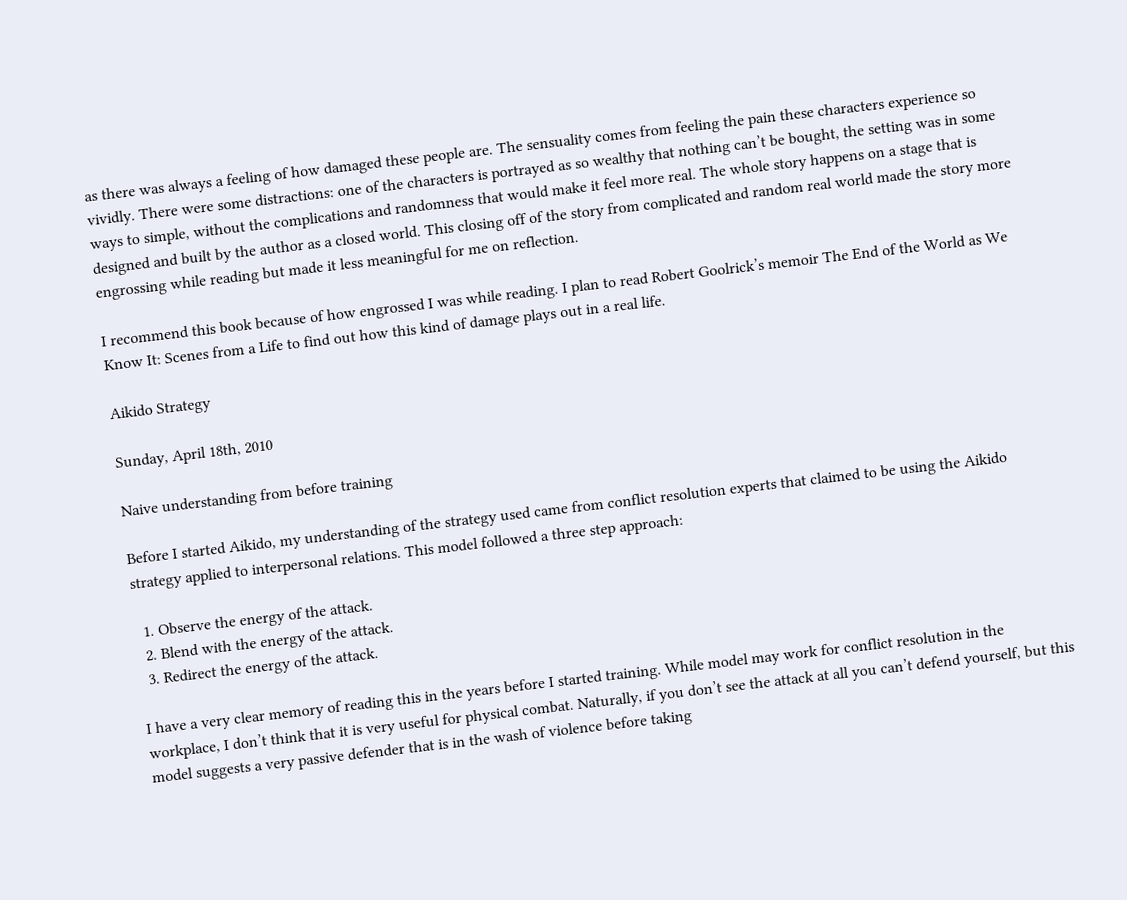as there was always a feeling of how damaged these people are. The sensuality comes from feeling the pain these characters experience so vividly. There were some distractions: one of the characters is portrayed as so wealthy that nothing can’t be bought, the setting was in some ways to simple, without the complications and randomness that would make it feel more real. The whole story happens on a stage that is designed and built by the author as a closed world. This closing off of the story from complicated and random real world made the story more engrossing while reading but made it less meaningful for me on reflection.

I recommend this book because of how engrossed I was while reading. I plan to read Robert Goolrick’s memoir The End of the World as We Know It: Scenes from a Life to find out how this kind of damage plays out in a real life.

Aikido Strategy

Sunday, April 18th, 2010

Naive understanding from before training

Before I started Aikido, my understanding of the strategy used came from conflict resolution experts that claimed to be using the Aikido strategy applied to interpersonal relations. This model followed a three step approach:

  1. Observe the energy of the attack.
  2. Blend with the energy of the attack.
  3. Redirect the energy of the attack.

I have a very clear memory of reading this in the years before I started training. While model may work for conflict resolution in the workplace, I don’t think that it is very useful for physical combat. Naturally, if you don’t see the attack at all you can’t defend yourself, but this model suggests a very passive defender that is in the wash of violence before taking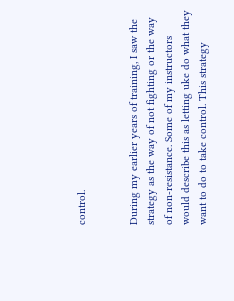control.


During my earlier years of training, I saw the strategy as the way of not fighting or the way of non-resistance. Some of my instructors would describe this as letting uke do what they want to do to take control. This strategy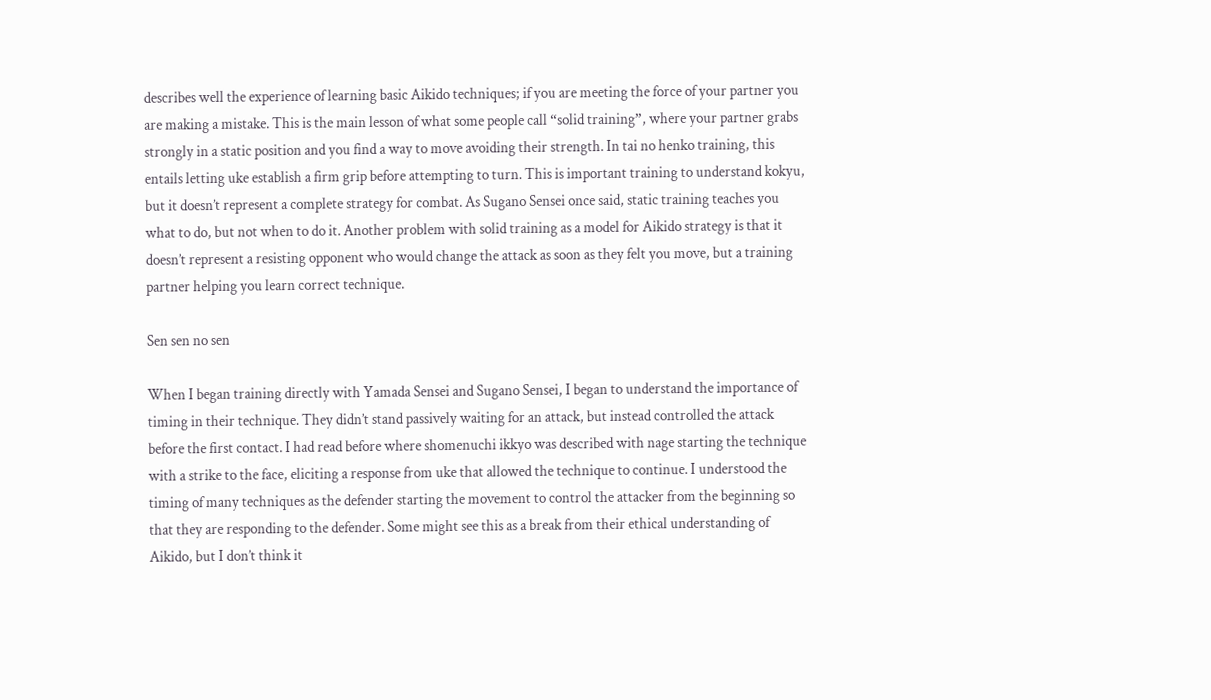describes well the experience of learning basic Aikido techniques; if you are meeting the force of your partner you are making a mistake. This is the main lesson of what some people call “solid training”, where your partner grabs strongly in a static position and you find a way to move avoiding their strength. In tai no henko training, this entails letting uke establish a firm grip before attempting to turn. This is important training to understand kokyu, but it doesn’t represent a complete strategy for combat. As Sugano Sensei once said, static training teaches you what to do, but not when to do it. Another problem with solid training as a model for Aikido strategy is that it doesn’t represent a resisting opponent who would change the attack as soon as they felt you move, but a training partner helping you learn correct technique.

Sen sen no sen

When I began training directly with Yamada Sensei and Sugano Sensei, I began to understand the importance of timing in their technique. They didn’t stand passively waiting for an attack, but instead controlled the attack before the first contact. I had read before where shomenuchi ikkyo was described with nage starting the technique with a strike to the face, eliciting a response from uke that allowed the technique to continue. I understood the timing of many techniques as the defender starting the movement to control the attacker from the beginning so that they are responding to the defender. Some might see this as a break from their ethical understanding of Aikido, but I don’t think it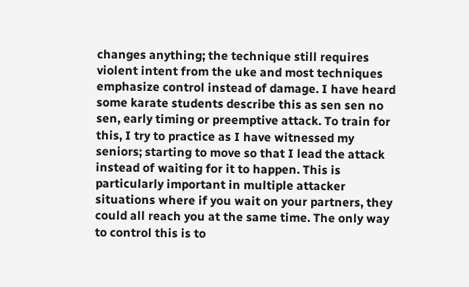changes anything; the technique still requires violent intent from the uke and most techniques emphasize control instead of damage. I have heard some karate students describe this as sen sen no sen, early timing or preemptive attack. To train for this, I try to practice as I have witnessed my seniors; starting to move so that I lead the attack instead of waiting for it to happen. This is particularly important in multiple attacker situations where if you wait on your partners, they could all reach you at the same time. The only way to control this is to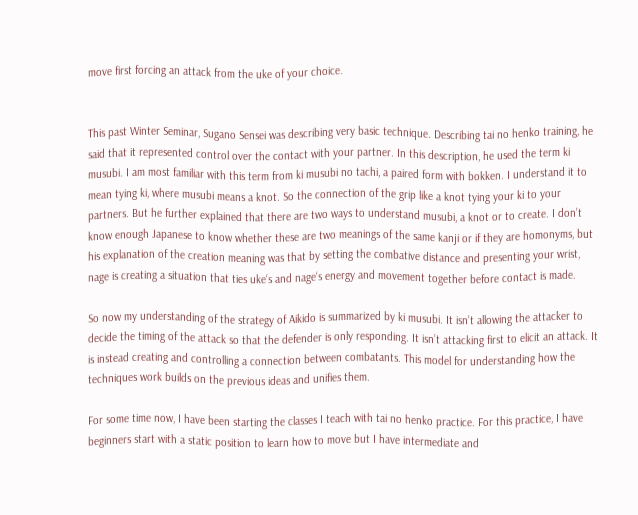move first forcing an attack from the uke of your choice.


This past Winter Seminar, Sugano Sensei was describing very basic technique. Describing tai no henko training, he said that it represented control over the contact with your partner. In this description, he used the term ki musubi. I am most familiar with this term from ki musubi no tachi, a paired form with bokken. I understand it to mean tying ki, where musubi means a knot. So the connection of the grip like a knot tying your ki to your partners. But he further explained that there are two ways to understand musubi, a knot or to create. I don’t know enough Japanese to know whether these are two meanings of the same kanji or if they are homonyms, but his explanation of the creation meaning was that by setting the combative distance and presenting your wrist, nage is creating a situation that ties uke‘s and nage‘s energy and movement together before contact is made.

So now my understanding of the strategy of Aikido is summarized by ki musubi. It isn’t allowing the attacker to decide the timing of the attack so that the defender is only responding. It isn’t attacking first to elicit an attack. It is instead creating and controlling a connection between combatants. This model for understanding how the techniques work builds on the previous ideas and unifies them.

For some time now, I have been starting the classes I teach with tai no henko practice. For this practice, I have beginners start with a static position to learn how to move but I have intermediate and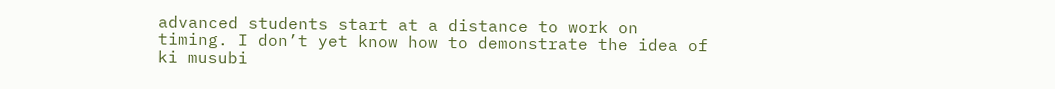advanced students start at a distance to work on timing. I don’t yet know how to demonstrate the idea of ki musubi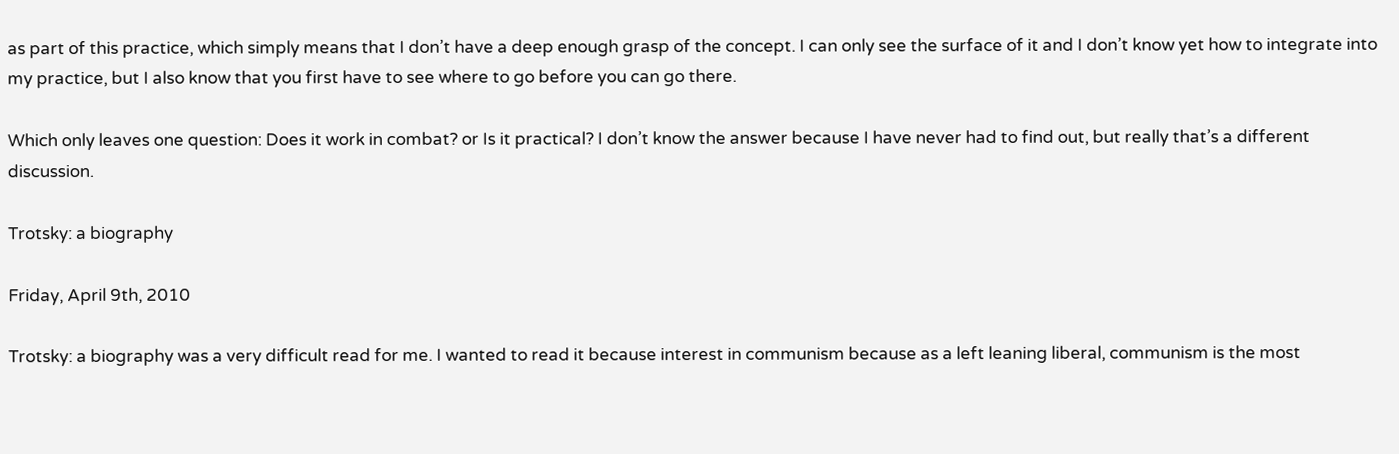as part of this practice, which simply means that I don’t have a deep enough grasp of the concept. I can only see the surface of it and I don’t know yet how to integrate into my practice, but I also know that you first have to see where to go before you can go there.

Which only leaves one question: Does it work in combat? or Is it practical? I don’t know the answer because I have never had to find out, but really that’s a different discussion.

Trotsky: a biography

Friday, April 9th, 2010

Trotsky: a biography was a very difficult read for me. I wanted to read it because interest in communism because as a left leaning liberal, communism is the most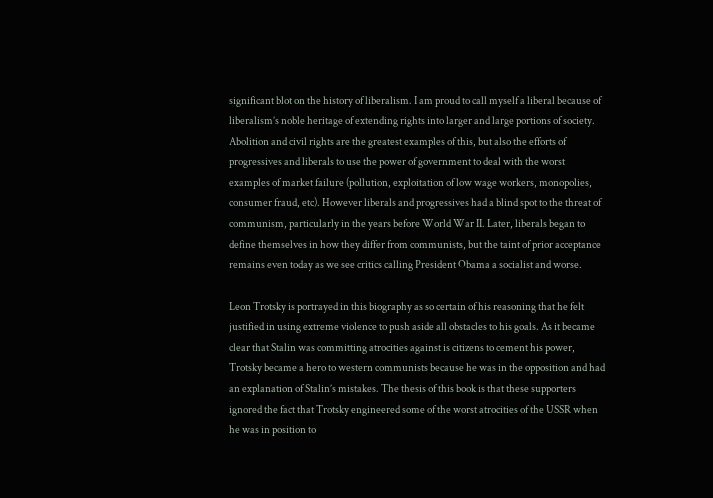significant blot on the history of liberalism. I am proud to call myself a liberal because of liberalism’s noble heritage of extending rights into larger and large portions of society. Abolition and civil rights are the greatest examples of this, but also the efforts of progressives and liberals to use the power of government to deal with the worst examples of market failure (pollution, exploitation of low wage workers, monopolies, consumer fraud, etc). However liberals and progressives had a blind spot to the threat of communism, particularly in the years before World War II. Later, liberals began to define themselves in how they differ from communists, but the taint of prior acceptance remains even today as we see critics calling President Obama a socialist and worse.

Leon Trotsky is portrayed in this biography as so certain of his reasoning that he felt justified in using extreme violence to push aside all obstacles to his goals. As it became clear that Stalin was committing atrocities against is citizens to cement his power, Trotsky became a hero to western communists because he was in the opposition and had an explanation of Stalin’s mistakes. The thesis of this book is that these supporters ignored the fact that Trotsky engineered some of the worst atrocities of the USSR when he was in position to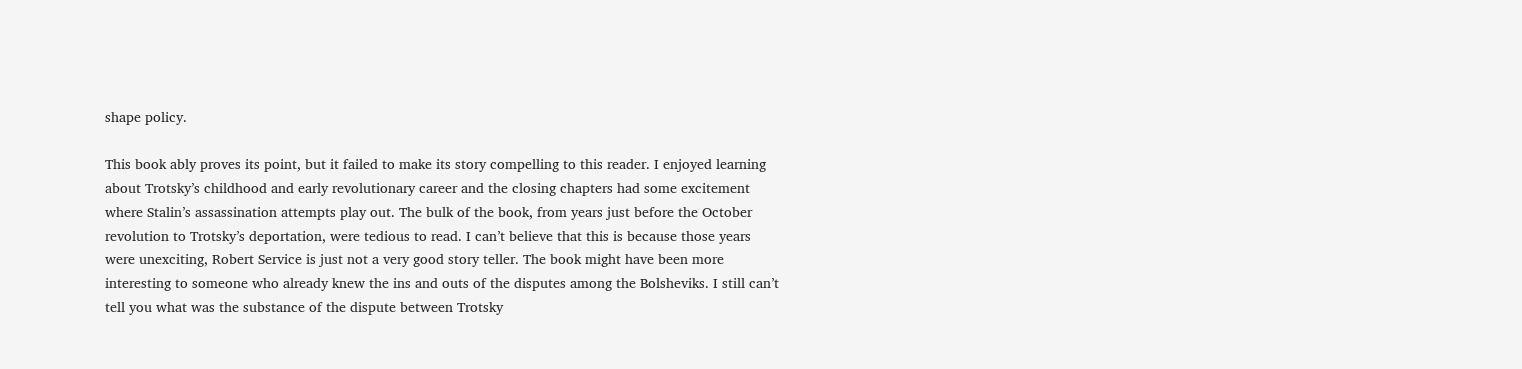shape policy.

This book ably proves its point, but it failed to make its story compelling to this reader. I enjoyed learning about Trotsky’s childhood and early revolutionary career and the closing chapters had some excitement where Stalin’s assassination attempts play out. The bulk of the book, from years just before the October revolution to Trotsky’s deportation, were tedious to read. I can’t believe that this is because those years were unexciting, Robert Service is just not a very good story teller. The book might have been more interesting to someone who already knew the ins and outs of the disputes among the Bolsheviks. I still can’t tell you what was the substance of the dispute between Trotsky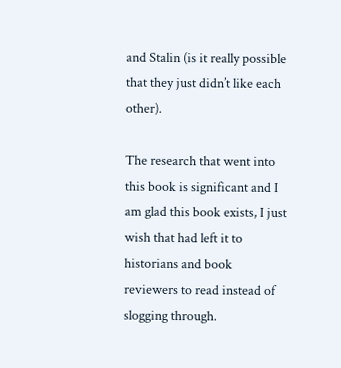and Stalin (is it really possible that they just didn’t like each other).

The research that went into this book is significant and I am glad this book exists, I just wish that had left it to historians and book reviewers to read instead of slogging through.